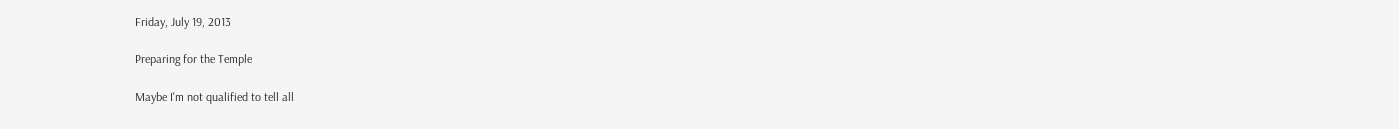Friday, July 19, 2013

Preparing for the Temple

Maybe I'm not qualified to tell all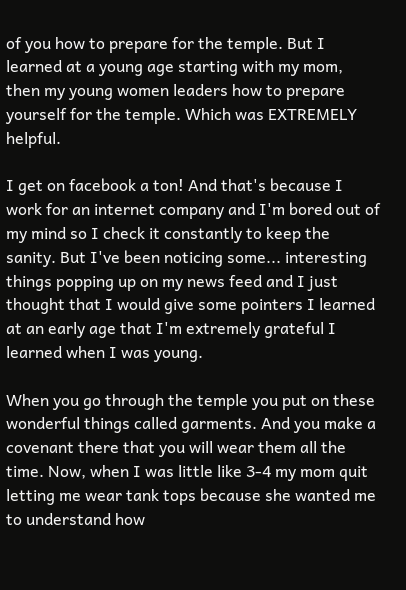of you how to prepare for the temple. But I learned at a young age starting with my mom, then my young women leaders how to prepare yourself for the temple. Which was EXTREMELY helpful.

I get on facebook a ton! And that's because I work for an internet company and I'm bored out of my mind so I check it constantly to keep the sanity. But I've been noticing some... interesting things popping up on my news feed and I just thought that I would give some pointers I learned at an early age that I'm extremely grateful I learned when I was young.

When you go through the temple you put on these wonderful things called garments. And you make a covenant there that you will wear them all the time. Now, when I was little like 3-4 my mom quit letting me wear tank tops because she wanted me to understand how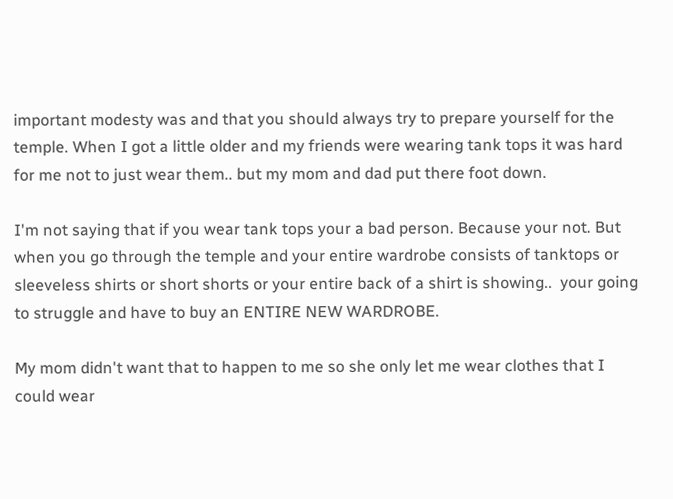important modesty was and that you should always try to prepare yourself for the temple. When I got a little older and my friends were wearing tank tops it was hard for me not to just wear them.. but my mom and dad put there foot down.

I'm not saying that if you wear tank tops your a bad person. Because your not. But when you go through the temple and your entire wardrobe consists of tanktops or sleeveless shirts or short shorts or your entire back of a shirt is showing..  your going to struggle and have to buy an ENTIRE NEW WARDROBE.

My mom didn't want that to happen to me so she only let me wear clothes that I could wear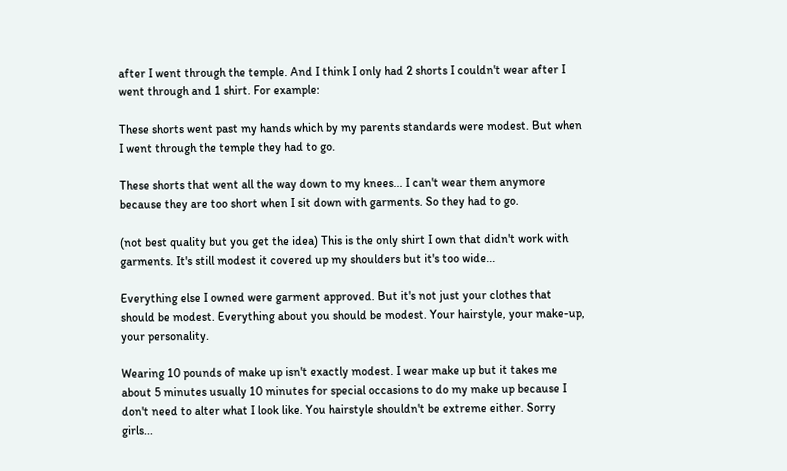after I went through the temple. And I think I only had 2 shorts I couldn't wear after I went through and 1 shirt. For example:

These shorts went past my hands which by my parents standards were modest. But when I went through the temple they had to go.

These shorts that went all the way down to my knees... I can't wear them anymore because they are too short when I sit down with garments. So they had to go.

(not best quality but you get the idea) This is the only shirt I own that didn't work with garments. It's still modest it covered up my shoulders but it's too wide...

Everything else I owned were garment approved. But it's not just your clothes that should be modest. Everything about you should be modest. Your hairstyle, your make-up, your personality.

Wearing 10 pounds of make up isn't exactly modest. I wear make up but it takes me about 5 minutes usually 10 minutes for special occasions to do my make up because I don't need to alter what I look like. You hairstyle shouldn't be extreme either. Sorry girls...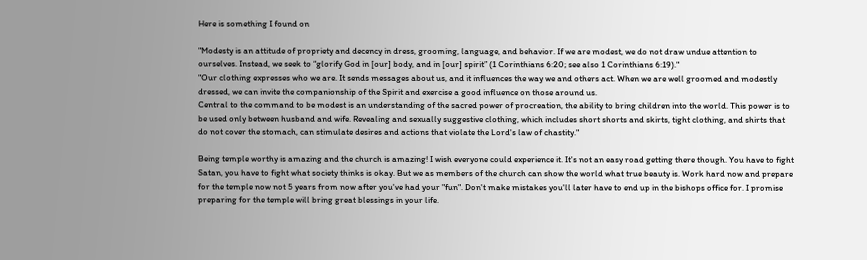Here is something I found on

"Modesty is an attitude of propriety and decency in dress, grooming, language, and behavior. If we are modest, we do not draw undue attention to ourselves. Instead, we seek to “glorify God in [our] body, and in [our] spirit” (1 Corinthians 6:20; see also 1 Corinthians 6:19)."
"Our clothing expresses who we are. It sends messages about us, and it influences the way we and others act. When we are well groomed and modestly dressed, we can invite the companionship of the Spirit and exercise a good influence on those around us.
Central to the command to be modest is an understanding of the sacred power of procreation, the ability to bring children into the world. This power is to be used only between husband and wife. Revealing and sexually suggestive clothing, which includes short shorts and skirts, tight clothing, and shirts that do not cover the stomach, can stimulate desires and actions that violate the Lord's law of chastity."

Being temple worthy is amazing and the church is amazing! I wish everyone could experience it. It's not an easy road getting there though. You have to fight Satan, you have to fight what society thinks is okay. But we as members of the church can show the world what true beauty is. Work hard now and prepare for the temple now not 5 years from now after you've had your "fun". Don't make mistakes you'll later have to end up in the bishops office for. I promise preparing for the temple will bring great blessings in your life.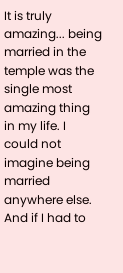It is truly amazing... being married in the temple was the single most amazing thing in my life. I could not imagine being married anywhere else. And if I had to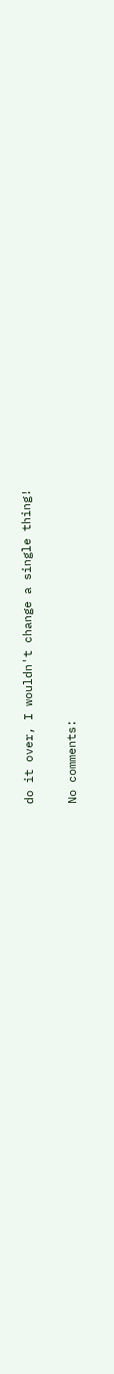do it over, I wouldn't change a single thing!

No comments: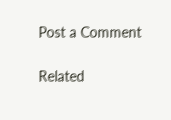Post a Comment

Related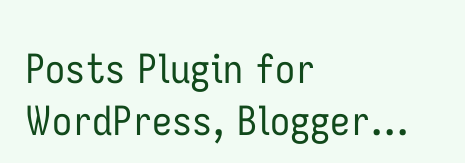Posts Plugin for WordPress, Blogger...